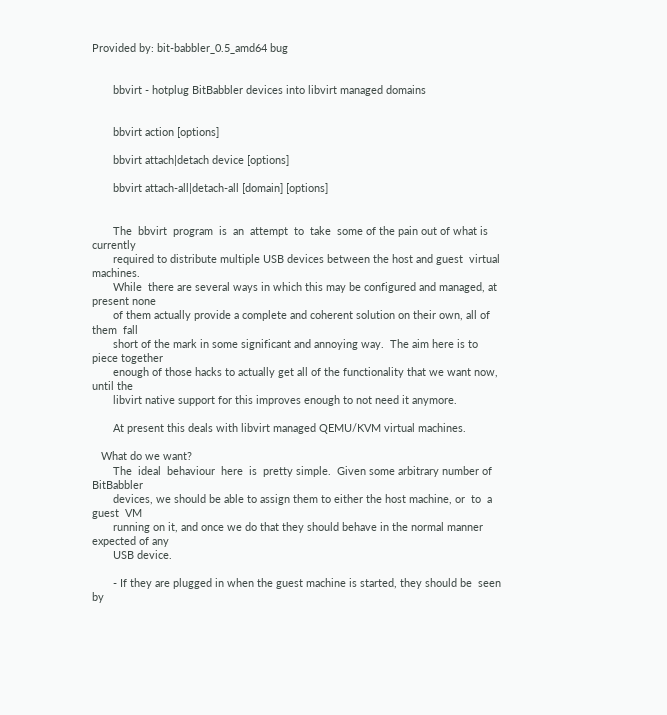Provided by: bit-babbler_0.5_amd64 bug


       bbvirt - hotplug BitBabbler devices into libvirt managed domains


       bbvirt action [options]

       bbvirt attach|detach device [options]

       bbvirt attach-all|detach-all [domain] [options]


       The  bbvirt  program  is  an  attempt  to  take  some of the pain out of what is currently
       required to distribute multiple USB devices between the host and guest  virtual  machines.
       While  there are several ways in which this may be configured and managed, at present none
       of them actually provide a complete and coherent solution on their own, all of  them  fall
       short of the mark in some significant and annoying way.  The aim here is to piece together
       enough of those hacks to actually get all of the functionality that we want now, until the
       libvirt native support for this improves enough to not need it anymore.

       At present this deals with libvirt managed QEMU/KVM virtual machines.

   What do we want?
       The  ideal  behaviour  here  is  pretty simple.  Given some arbitrary number of BitBabbler
       devices, we should be able to assign them to either the host machine, or  to  a  guest  VM
       running on it, and once we do that they should behave in the normal manner expected of any
       USB device.

       - If they are plugged in when the guest machine is started, they should be  seen  by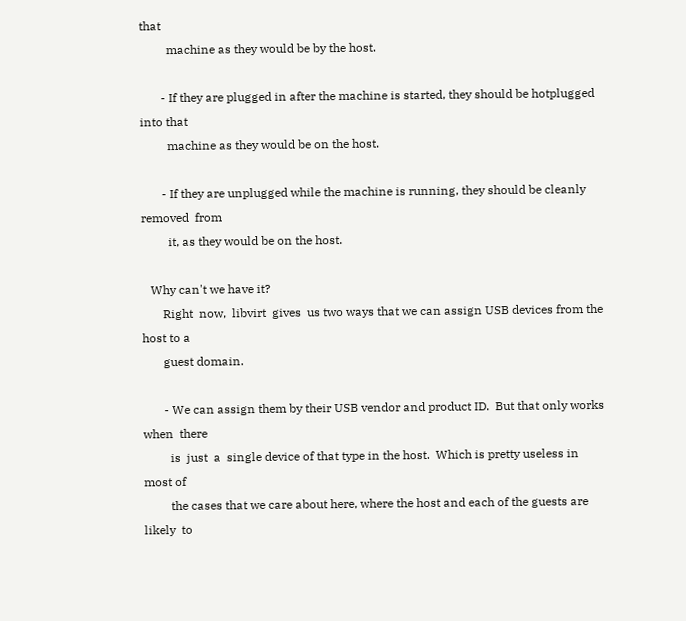that
         machine as they would be by the host.

       - If they are plugged in after the machine is started, they should be hotplugged into that
         machine as they would be on the host.

       - If they are unplugged while the machine is running, they should be cleanly removed  from
         it, as they would be on the host.

   Why can't we have it?
       Right  now,  libvirt  gives  us two ways that we can assign USB devices from the host to a
       guest domain.

       - We can assign them by their USB vendor and product ID.  But that only works  when  there
         is  just  a  single device of that type in the host.  Which is pretty useless in most of
         the cases that we care about here, where the host and each of the guests are  likely  to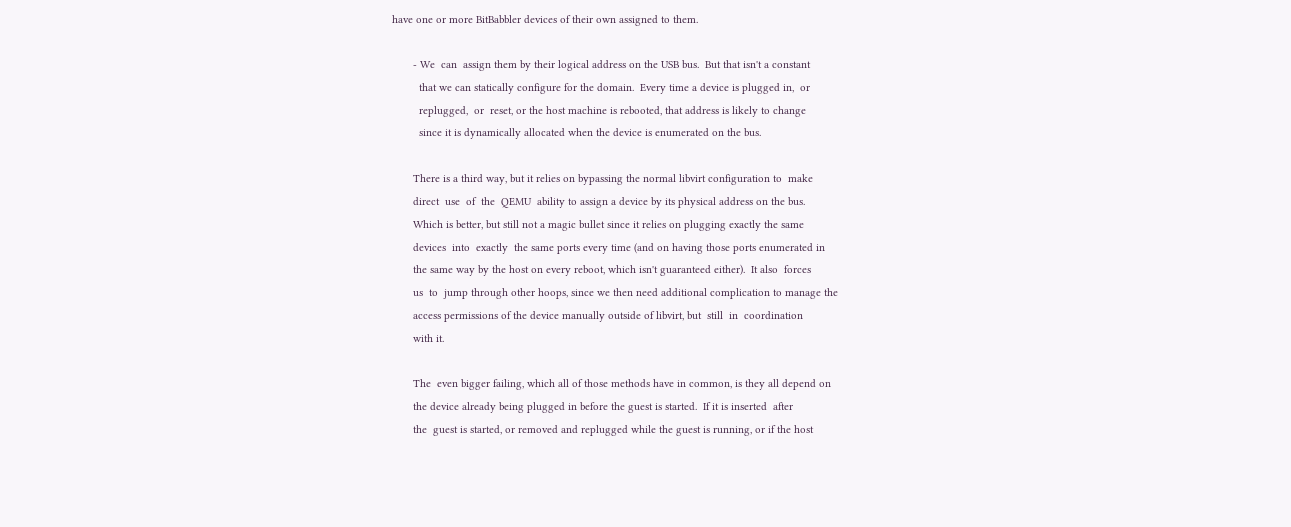have one or more BitBabbler devices of their own assigned to them.

       - We  can  assign them by their logical address on the USB bus.  But that isn't a constant
         that we can statically configure for the domain.  Every time a device is plugged in,  or
         replugged,  or  reset, or the host machine is rebooted, that address is likely to change
         since it is dynamically allocated when the device is enumerated on the bus.

       There is a third way, but it relies on bypassing the normal libvirt configuration to  make
       direct  use  of  the  QEMU  ability to assign a device by its physical address on the bus.
       Which is better, but still not a magic bullet since it relies on plugging exactly the same
       devices  into  exactly  the same ports every time (and on having those ports enumerated in
       the same way by the host on every reboot, which isn't guaranteed either).  It also  forces
       us  to  jump through other hoops, since we then need additional complication to manage the
       access permissions of the device manually outside of libvirt, but  still  in  coordination
       with it.

       The  even bigger failing, which all of those methods have in common, is they all depend on
       the device already being plugged in before the guest is started.  If it is inserted  after
       the  guest is started, or removed and replugged while the guest is running, or if the host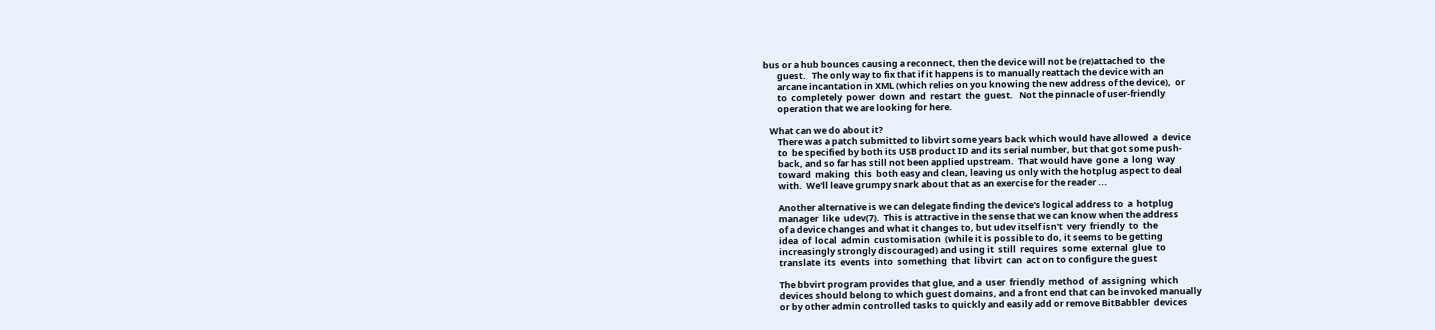bus or a hub bounces causing a reconnect, then the device will not be (re)attached to  the
       guest.   The only way to fix that if it happens is to manually reattach the device with an
       arcane incantation in XML (which relies on you knowing the new address of the device),  or
       to  completely  power  down  and  restart  the  guest.   Not the pinnacle of user-friendly
       operation that we are looking for here.

   What can we do about it?
       There was a patch submitted to libvirt some years back which would have allowed  a  device
       to  be specified by both its USB product ID and its serial number, but that got some push-
       back, and so far has still not been applied upstream.  That would have  gone  a  long  way
       toward  making  this  both easy and clean, leaving us only with the hotplug aspect to deal
       with.  We'll leave grumpy snark about that as an exercise for the reader ...

       Another alternative is we can delegate finding the device's logical address to  a  hotplug
       manager  like  udev(7).  This is attractive in the sense that we can know when the address
       of a device changes and what it changes to, but udev itself isn't  very  friendly  to  the
       idea  of  local  admin  customisation  (while it is possible to do, it seems to be getting
       increasingly strongly discouraged) and using it  still  requires  some  external  glue  to
       translate  its  events  into  something  that  libvirt  can  act on to configure the guest

       The bbvirt program provides that glue, and a  user  friendly  method  of  assigning  which
       devices should belong to which guest domains, and a front end that can be invoked manually
       or by other admin controlled tasks to quickly and easily add or remove BitBabbler  devices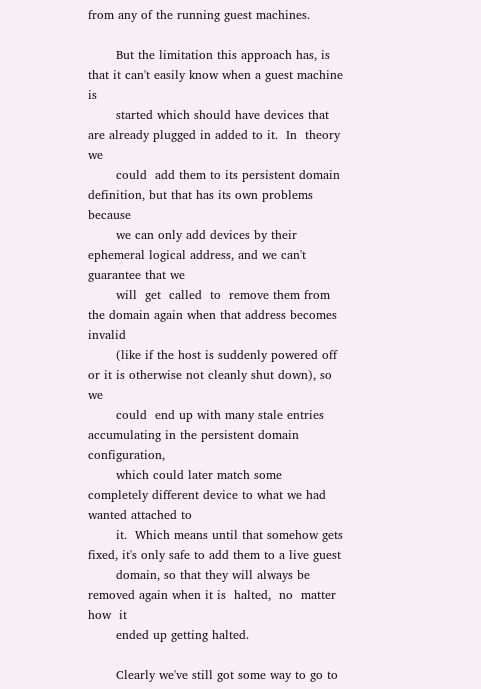from any of the running guest machines.

       But the limitation this approach has, is that it can't easily know when a guest machine is
       started which should have devices that are already plugged in added to it.  In  theory  we
       could  add them to its persistent domain definition, but that has its own problems because
       we can only add devices by their ephemeral logical address, and we can't guarantee that we
       will  get  called  to  remove them from the domain again when that address becomes invalid
       (like if the host is suddenly powered off or it is otherwise not cleanly shut down), so we
       could  end up with many stale entries accumulating in the persistent domain configuration,
       which could later match some completely different device to what we had wanted attached to
       it.  Which means until that somehow gets fixed, it's only safe to add them to a live guest
       domain, so that they will always be removed again when it is  halted,  no  matter  how  it
       ended up getting halted.

       Clearly we've still got some way to go to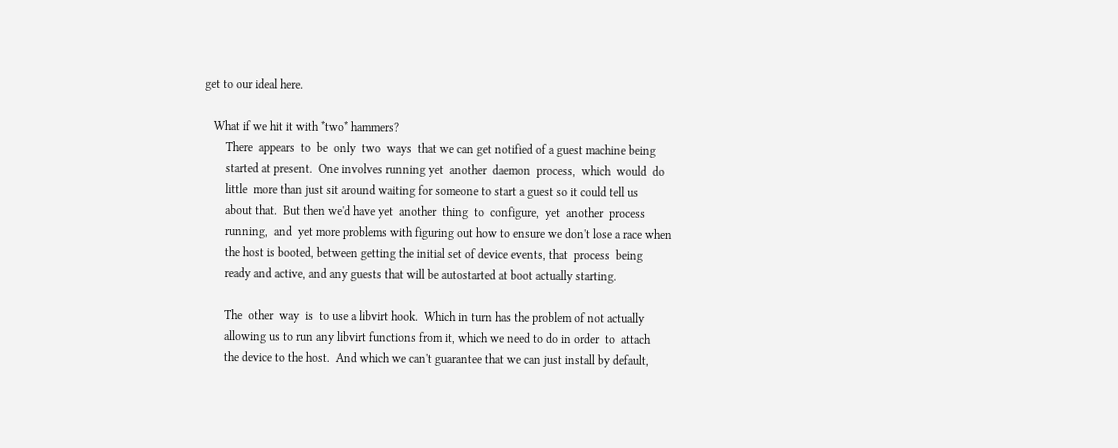get to our ideal here.

   What if we hit it with *two* hammers?
       There  appears  to  be  only  two  ways  that we can get notified of a guest machine being
       started at present.  One involves running yet  another  daemon  process,  which  would  do
       little  more than just sit around waiting for someone to start a guest so it could tell us
       about that.  But then we'd have yet  another  thing  to  configure,  yet  another  process
       running,  and  yet more problems with figuring out how to ensure we don't lose a race when
       the host is booted, between getting the initial set of device events, that  process  being
       ready and active, and any guests that will be autostarted at boot actually starting.

       The  other  way  is  to use a libvirt hook.  Which in turn has the problem of not actually
       allowing us to run any libvirt functions from it, which we need to do in order  to  attach
       the device to the host.  And which we can't guarantee that we can just install by default,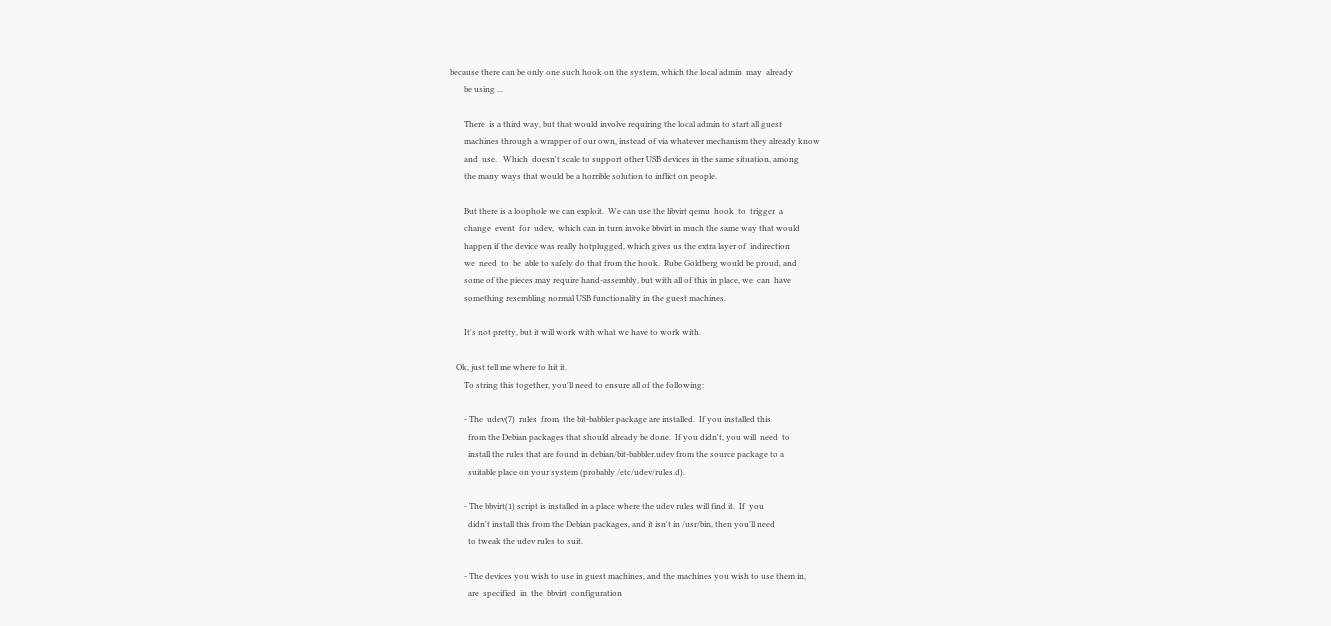because there can be only one such hook on the system, which the local admin  may  already
       be using ...

       There  is a third way, but that would involve requiring the local admin to start all guest
       machines through a wrapper of our own, instead of via whatever mechanism they already know
       and  use.   Which  doesn't scale to support other USB devices in the same situation, among
       the many ways that would be a horrible solution to inflict on people.

       But there is a loophole we can exploit.  We can use the libvirt qemu  hook  to  trigger  a
       change  event  for  udev,  which can in turn invoke bbvirt in much the same way that would
       happen if the device was really hotplugged, which gives us the extra layer of  indirection
       we  need  to  be  able to safely do that from the hook.  Rube Goldberg would be proud, and
       some of the pieces may require hand-assembly, but with all of this in place, we  can  have
       something resembling normal USB functionality in the guest machines.

       It's not pretty, but it will work with what we have to work with.

   Ok, just tell me where to hit it.
       To string this together, you'll need to ensure all of the following:

       - The  udev(7)  rules  from  the bit-babbler package are installed.  If you installed this
         from the Debian packages that should already be done.  If you didn't, you will  need  to
         install the rules that are found in debian/bit-babbler.udev from the source package to a
         suitable place on your system (probably /etc/udev/rules.d).

       - The bbvirt(1) script is installed in a place where the udev rules will find it.  If  you
         didn't install this from the Debian packages, and it isn't in /usr/bin, then you'll need
         to tweak the udev rules to suit.

       - The devices you wish to use in guest machines, and the machines you wish to use them in,
         are  specified  in  the  bbvirt  configuration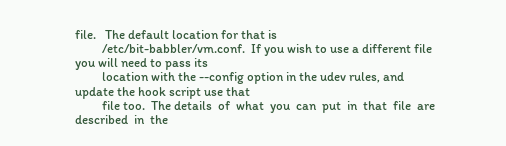file.   The default location for that is
         /etc/bit-babbler/vm.conf.  If you wish to use a different file you will need to pass its
         location with the --config option in the udev rules, and update the hook script use that
         file too.  The details  of  what  you  can  put  in  that  file  are  described  in  the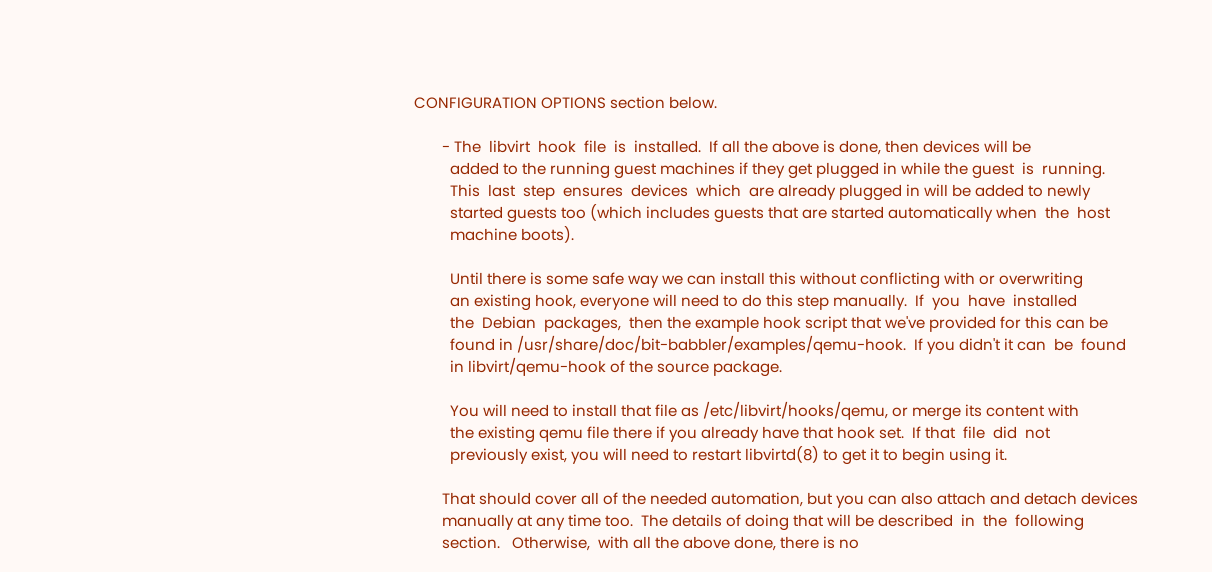CONFIGURATION OPTIONS section below.

       - The  libvirt  hook  file  is  installed.  If all the above is done, then devices will be
         added to the running guest machines if they get plugged in while the guest  is  running.
         This  last  step  ensures  devices  which  are already plugged in will be added to newly
         started guests too (which includes guests that are started automatically when  the  host
         machine boots).

         Until there is some safe way we can install this without conflicting with or overwriting
         an existing hook, everyone will need to do this step manually.  If  you  have  installed
         the  Debian  packages,  then the example hook script that we've provided for this can be
         found in /usr/share/doc/bit-babbler/examples/qemu-hook.  If you didn't it can  be  found
         in libvirt/qemu-hook of the source package.

         You will need to install that file as /etc/libvirt/hooks/qemu, or merge its content with
         the existing qemu file there if you already have that hook set.  If that  file  did  not
         previously exist, you will need to restart libvirtd(8) to get it to begin using it.

       That should cover all of the needed automation, but you can also attach and detach devices
       manually at any time too.  The details of doing that will be described  in  the  following
       section.   Otherwise,  with all the above done, there is no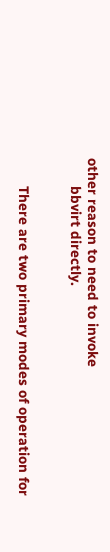other reason to need to invoke
       bbvirt directly.


       There are two primary modes of operation for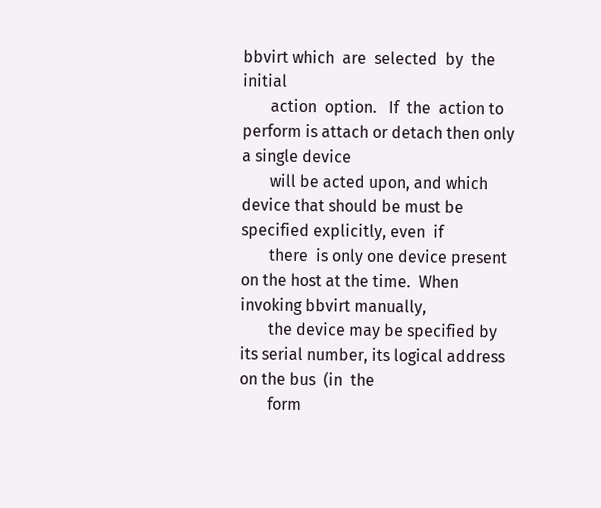bbvirt which  are  selected  by  the  initial
       action  option.   If  the  action to perform is attach or detach then only a single device
       will be acted upon, and which device that should be must be specified explicitly, even  if
       there  is only one device present on the host at the time.  When invoking bbvirt manually,
       the device may be specified by its serial number, its logical address on the bus  (in  the
       form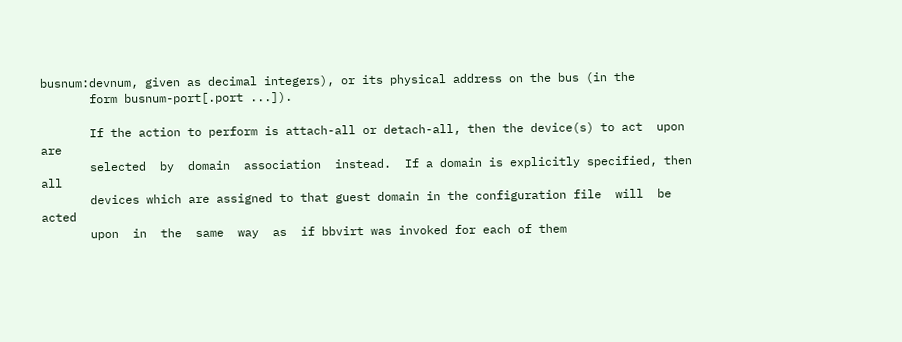busnum:devnum, given as decimal integers), or its physical address on the bus (in the
       form busnum-port[.port ...]).

       If the action to perform is attach-all or detach-all, then the device(s) to act  upon  are
       selected  by  domain  association  instead.  If a domain is explicitly specified, then all
       devices which are assigned to that guest domain in the configuration file  will  be  acted
       upon  in  the  same  way  as  if bbvirt was invoked for each of them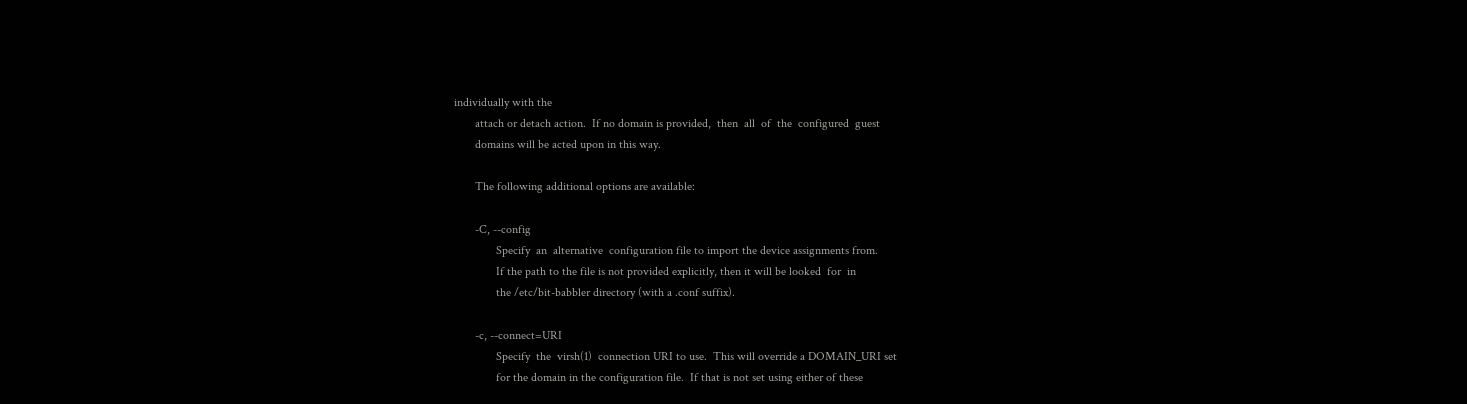individually with the
       attach or detach action.  If no domain is provided,  then  all  of  the  configured  guest
       domains will be acted upon in this way.

       The following additional options are available:

       -C, --config
              Specify  an  alternative  configuration file to import the device assignments from.
              If the path to the file is not provided explicitly, then it will be looked  for  in
              the /etc/bit-babbler directory (with a .conf suffix).

       -c, --connect=URI
              Specify  the  virsh(1)  connection URI to use.  This will override a DOMAIN_URI set
              for the domain in the configuration file.  If that is not set using either of these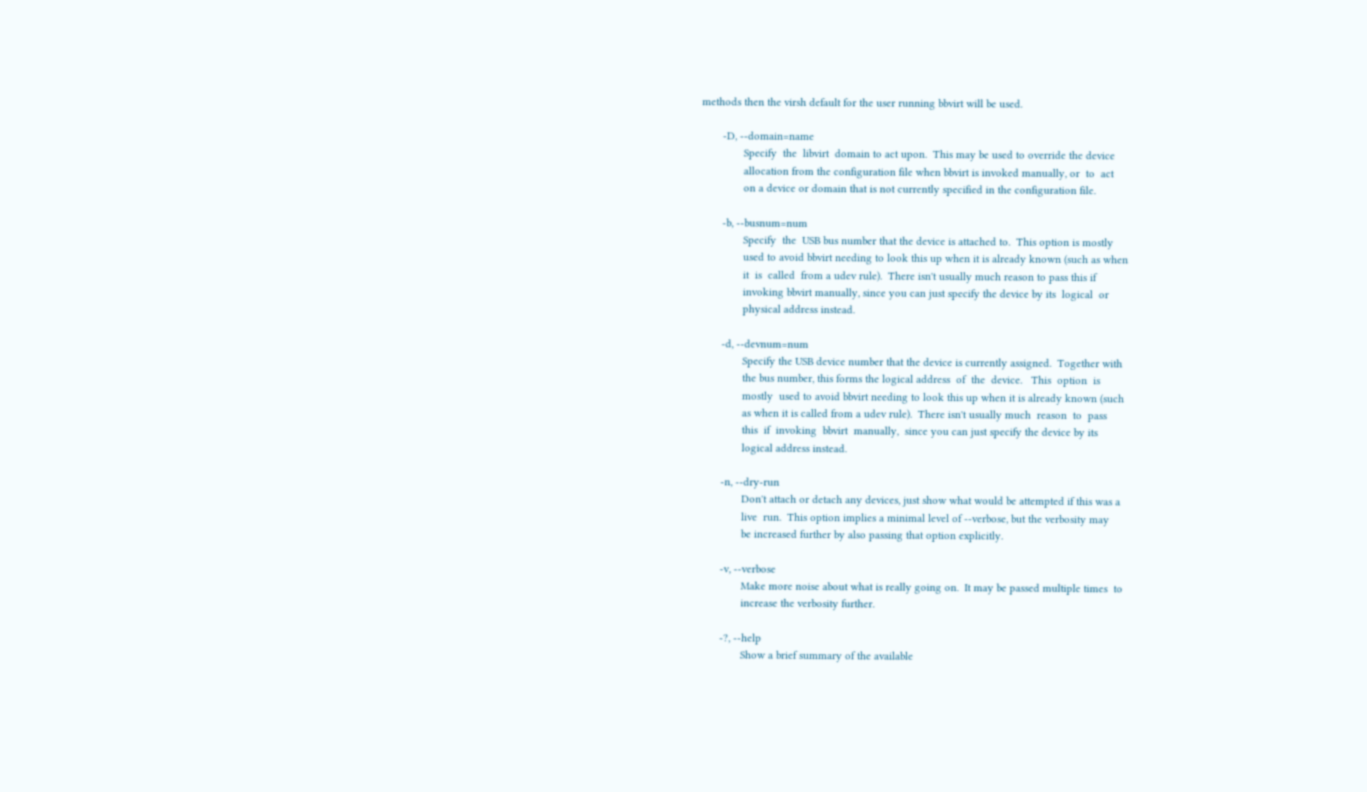methods then the virsh default for the user running bbvirt will be used.

       -D, --domain=name
              Specify  the  libvirt  domain to act upon.  This may be used to override the device
              allocation from the configuration file when bbvirt is invoked manually, or  to  act
              on a device or domain that is not currently specified in the configuration file.

       -b, --busnum=num
              Specify  the  USB bus number that the device is attached to.  This option is mostly
              used to avoid bbvirt needing to look this up when it is already known (such as when
              it  is  called  from a udev rule).  There isn't usually much reason to pass this if
              invoking bbvirt manually, since you can just specify the device by its  logical  or
              physical address instead.

       -d, --devnum=num
              Specify the USB device number that the device is currently assigned.  Together with
              the bus number, this forms the logical address  of  the  device.   This  option  is
              mostly  used to avoid bbvirt needing to look this up when it is already known (such
              as when it is called from a udev rule).  There isn't usually much  reason  to  pass
              this  if  invoking  bbvirt  manually,  since you can just specify the device by its
              logical address instead.

       -n, --dry-run
              Don't attach or detach any devices, just show what would be attempted if this was a
              live  run.  This option implies a minimal level of --verbose, but the verbosity may
              be increased further by also passing that option explicitly.

       -v, --verbose
              Make more noise about what is really going on.  It may be passed multiple times  to
              increase the verbosity further.

       -?, --help
              Show a brief summary of the available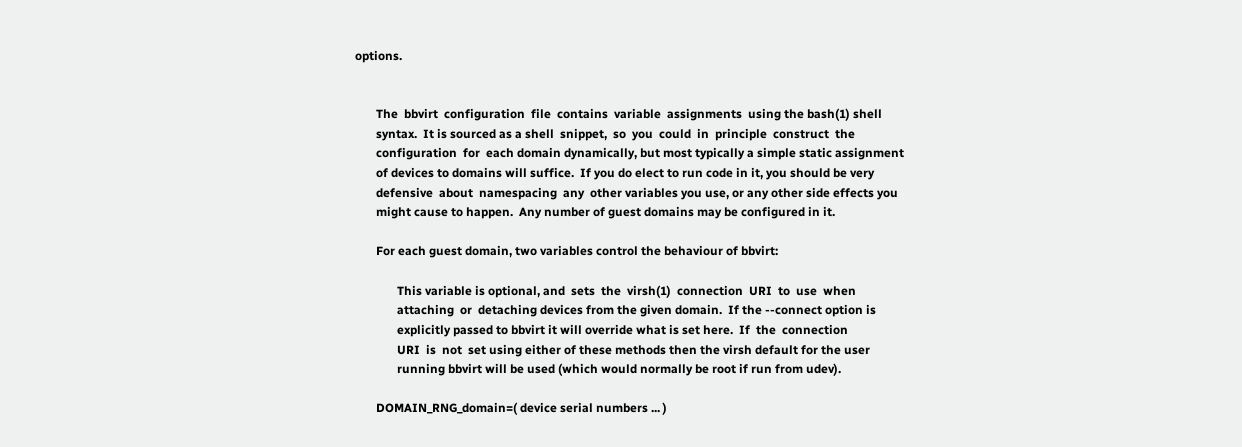options.


       The  bbvirt  configuration  file  contains  variable  assignments  using the bash(1) shell
       syntax.  It is sourced as a shell  snippet,  so  you  could  in  principle  construct  the
       configuration  for  each domain dynamically, but most typically a simple static assignment
       of devices to domains will suffice.  If you do elect to run code in it, you should be very
       defensive  about  namespacing  any  other variables you use, or any other side effects you
       might cause to happen.  Any number of guest domains may be configured in it.

       For each guest domain, two variables control the behaviour of bbvirt:

              This variable is optional, and  sets  the  virsh(1)  connection  URI  to  use  when
              attaching  or  detaching devices from the given domain.  If the --connect option is
              explicitly passed to bbvirt it will override what is set here.  If  the  connection
              URI  is  not  set using either of these methods then the virsh default for the user
              running bbvirt will be used (which would normally be root if run from udev).

       DOMAIN_RNG_domain=( device serial numbers ... )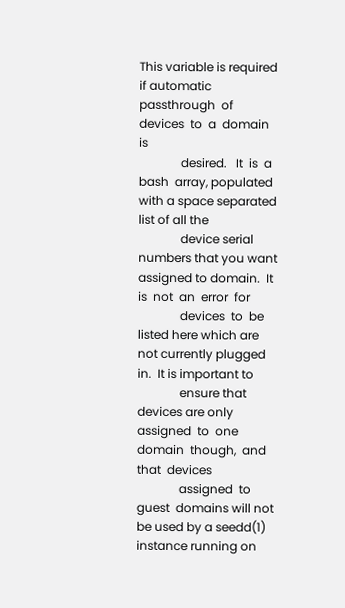This variable is required if automatic  passthrough  of  devices  to  a  domain  is
              desired.   It  is  a  bash  array, populated with a space separated list of all the
              device serial numbers that you want assigned to domain.  It is  not  an  error  for
              devices  to  be listed here which are not currently plugged in.  It is important to
              ensure that devices are only assigned  to  one  domain  though,  and  that  devices
              assigned  to  guest  domains will not be used by a seedd(1) instance running on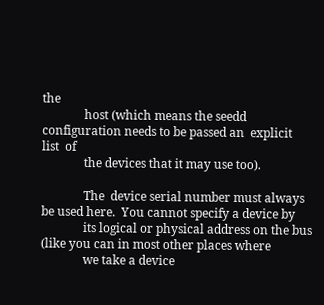the
              host (which means the seedd configuration needs to be passed an  explicit  list  of
              the devices that it may use too).

              The  device serial number must always be used here.  You cannot specify a device by
              its logical or physical address on the bus (like you can in most other places where
              we take a device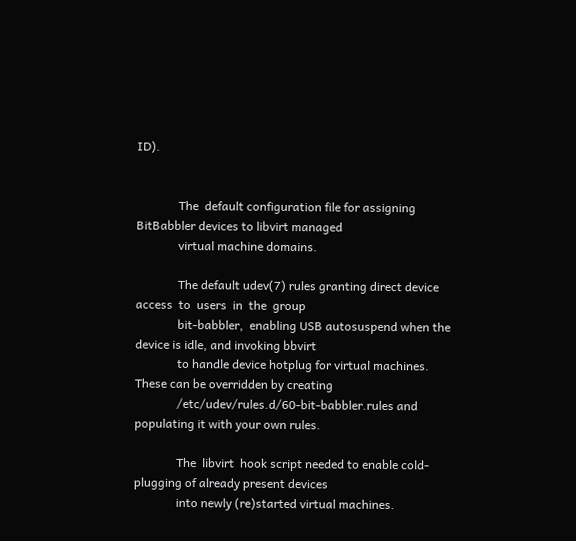ID).


              The  default configuration file for assigning BitBabbler devices to libvirt managed
              virtual machine domains.

              The default udev(7) rules granting direct device  access  to  users  in  the  group
              bit-babbler,  enabling USB autosuspend when the device is idle, and invoking bbvirt
              to handle device hotplug for virtual machines.  These can be overridden by creating
              /etc/udev/rules.d/60-bit-babbler.rules and populating it with your own rules.

              The  libvirt  hook script needed to enable cold-plugging of already present devices
              into newly (re)started virtual machines.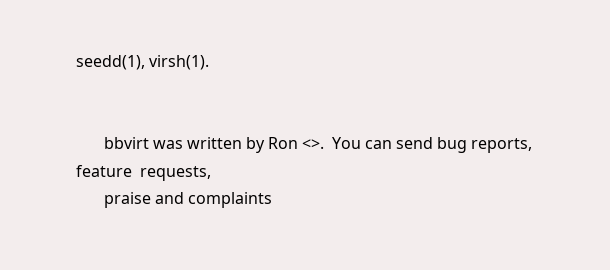seedd(1), virsh(1).


       bbvirt was written by Ron <>.  You can send bug reports,  feature  requests,
       praise and complaints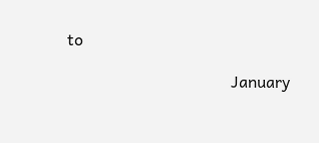to

                                         January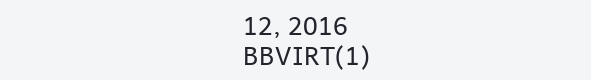12, 2016                               BBVIRT(1)